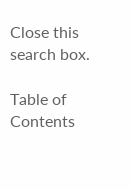Close this search box.

Table of Contents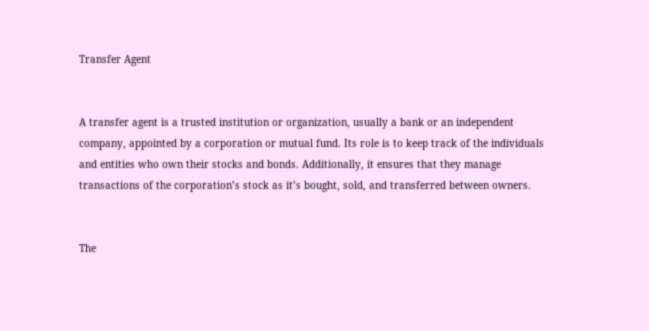Transfer Agent


A transfer agent is a trusted institution or organization, usually a bank or an independent company, appointed by a corporation or mutual fund. Its role is to keep track of the individuals and entities who own their stocks and bonds. Additionally, it ensures that they manage transactions of the corporation’s stock as it’s bought, sold, and transferred between owners.


The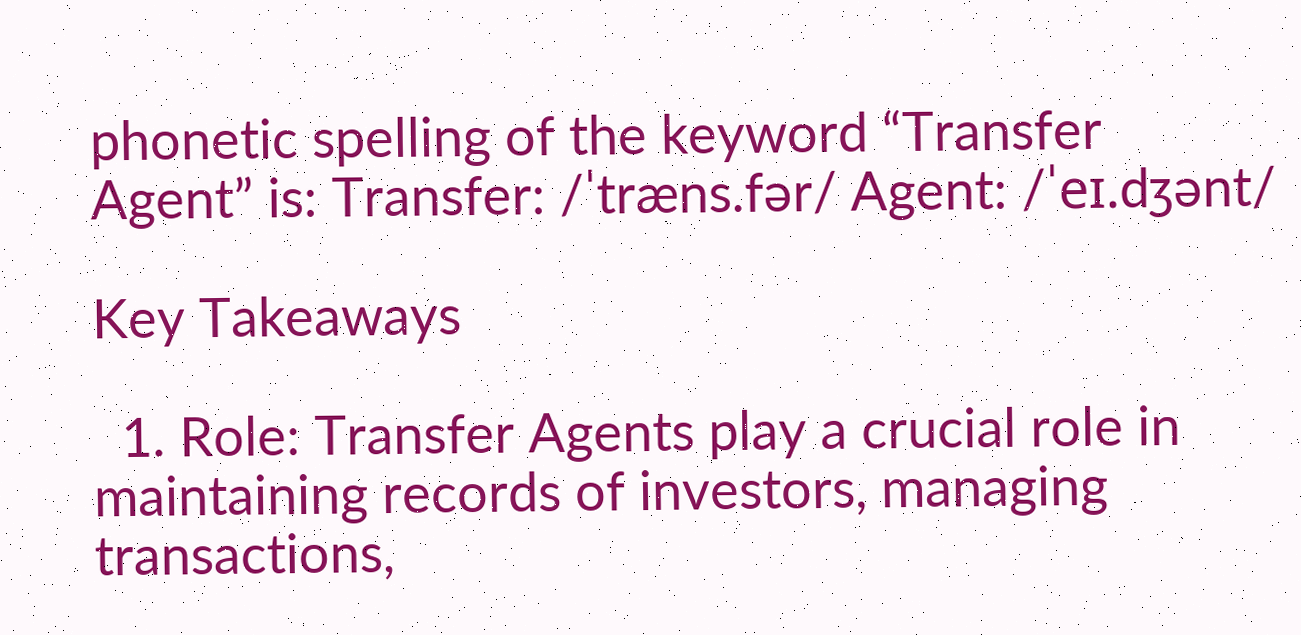phonetic spelling of the keyword “Transfer Agent” is: Transfer: /ˈtræns.fər/ Agent: /ˈeɪ.dʒənt/

Key Takeaways

  1. Role: Transfer Agents play a crucial role in maintaining records of investors, managing transactions,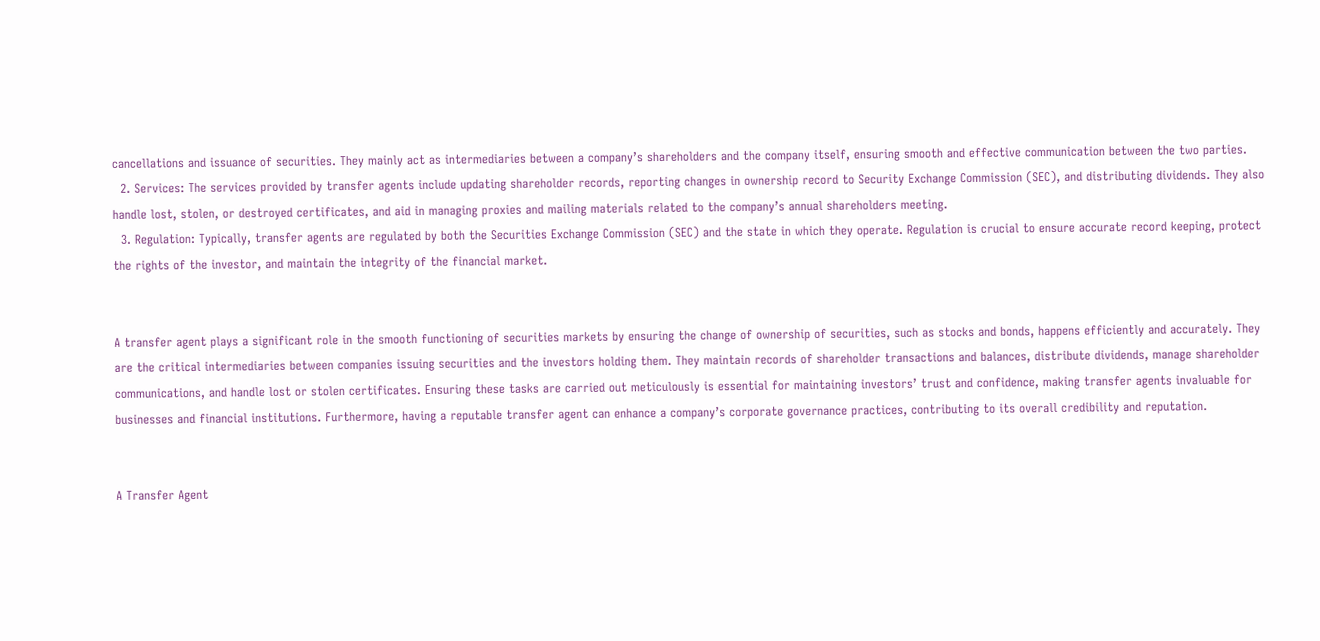cancellations and issuance of securities. They mainly act as intermediaries between a company’s shareholders and the company itself, ensuring smooth and effective communication between the two parties.
  2. Services: The services provided by transfer agents include updating shareholder records, reporting changes in ownership record to Security Exchange Commission (SEC), and distributing dividends. They also handle lost, stolen, or destroyed certificates, and aid in managing proxies and mailing materials related to the company’s annual shareholders meeting.
  3. Regulation: Typically, transfer agents are regulated by both the Securities Exchange Commission (SEC) and the state in which they operate. Regulation is crucial to ensure accurate record keeping, protect the rights of the investor, and maintain the integrity of the financial market.


A transfer agent plays a significant role in the smooth functioning of securities markets by ensuring the change of ownership of securities, such as stocks and bonds, happens efficiently and accurately. They are the critical intermediaries between companies issuing securities and the investors holding them. They maintain records of shareholder transactions and balances, distribute dividends, manage shareholder communications, and handle lost or stolen certificates. Ensuring these tasks are carried out meticulously is essential for maintaining investors’ trust and confidence, making transfer agents invaluable for businesses and financial institutions. Furthermore, having a reputable transfer agent can enhance a company’s corporate governance practices, contributing to its overall credibility and reputation.


A Transfer Agent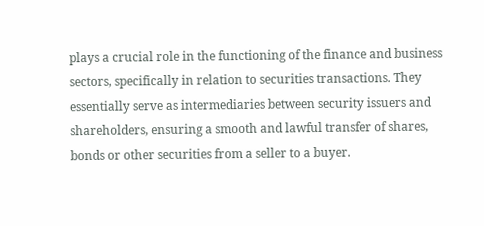plays a crucial role in the functioning of the finance and business sectors, specifically in relation to securities transactions. They essentially serve as intermediaries between security issuers and shareholders, ensuring a smooth and lawful transfer of shares, bonds or other securities from a seller to a buyer.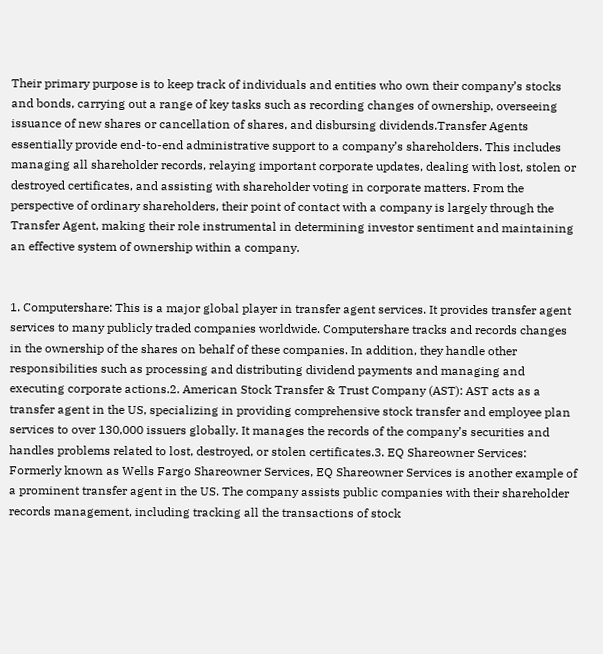Their primary purpose is to keep track of individuals and entities who own their company’s stocks and bonds, carrying out a range of key tasks such as recording changes of ownership, overseeing issuance of new shares or cancellation of shares, and disbursing dividends.Transfer Agents essentially provide end-to-end administrative support to a company’s shareholders. This includes managing all shareholder records, relaying important corporate updates, dealing with lost, stolen or destroyed certificates, and assisting with shareholder voting in corporate matters. From the perspective of ordinary shareholders, their point of contact with a company is largely through the Transfer Agent, making their role instrumental in determining investor sentiment and maintaining an effective system of ownership within a company.


1. Computershare: This is a major global player in transfer agent services. It provides transfer agent services to many publicly traded companies worldwide. Computershare tracks and records changes in the ownership of the shares on behalf of these companies. In addition, they handle other responsibilities such as processing and distributing dividend payments and managing and executing corporate actions.2. American Stock Transfer & Trust Company (AST): AST acts as a transfer agent in the US, specializing in providing comprehensive stock transfer and employee plan services to over 130,000 issuers globally. It manages the records of the company’s securities and handles problems related to lost, destroyed, or stolen certificates.3. EQ Shareowner Services: Formerly known as Wells Fargo Shareowner Services, EQ Shareowner Services is another example of a prominent transfer agent in the US. The company assists public companies with their shareholder records management, including tracking all the transactions of stock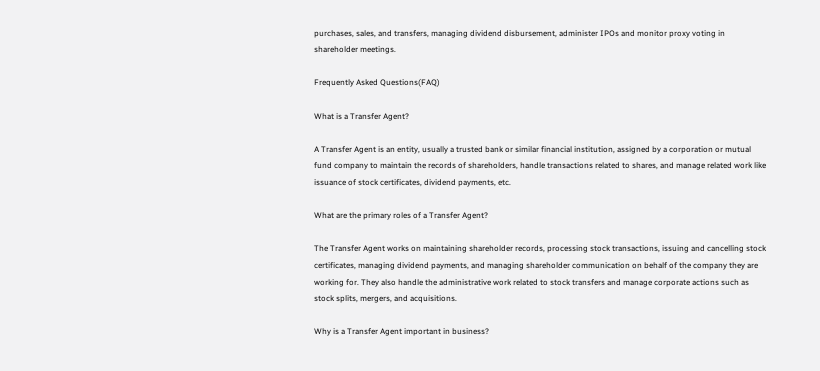purchases, sales, and transfers, managing dividend disbursement, administer IPOs and monitor proxy voting in shareholder meetings.

Frequently Asked Questions(FAQ)

What is a Transfer Agent?

A Transfer Agent is an entity, usually a trusted bank or similar financial institution, assigned by a corporation or mutual fund company to maintain the records of shareholders, handle transactions related to shares, and manage related work like issuance of stock certificates, dividend payments, etc.

What are the primary roles of a Transfer Agent?

The Transfer Agent works on maintaining shareholder records, processing stock transactions, issuing and cancelling stock certificates, managing dividend payments, and managing shareholder communication on behalf of the company they are working for. They also handle the administrative work related to stock transfers and manage corporate actions such as stock splits, mergers, and acquisitions.

Why is a Transfer Agent important in business?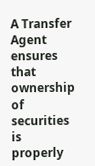A Transfer Agent ensures that ownership of securities is properly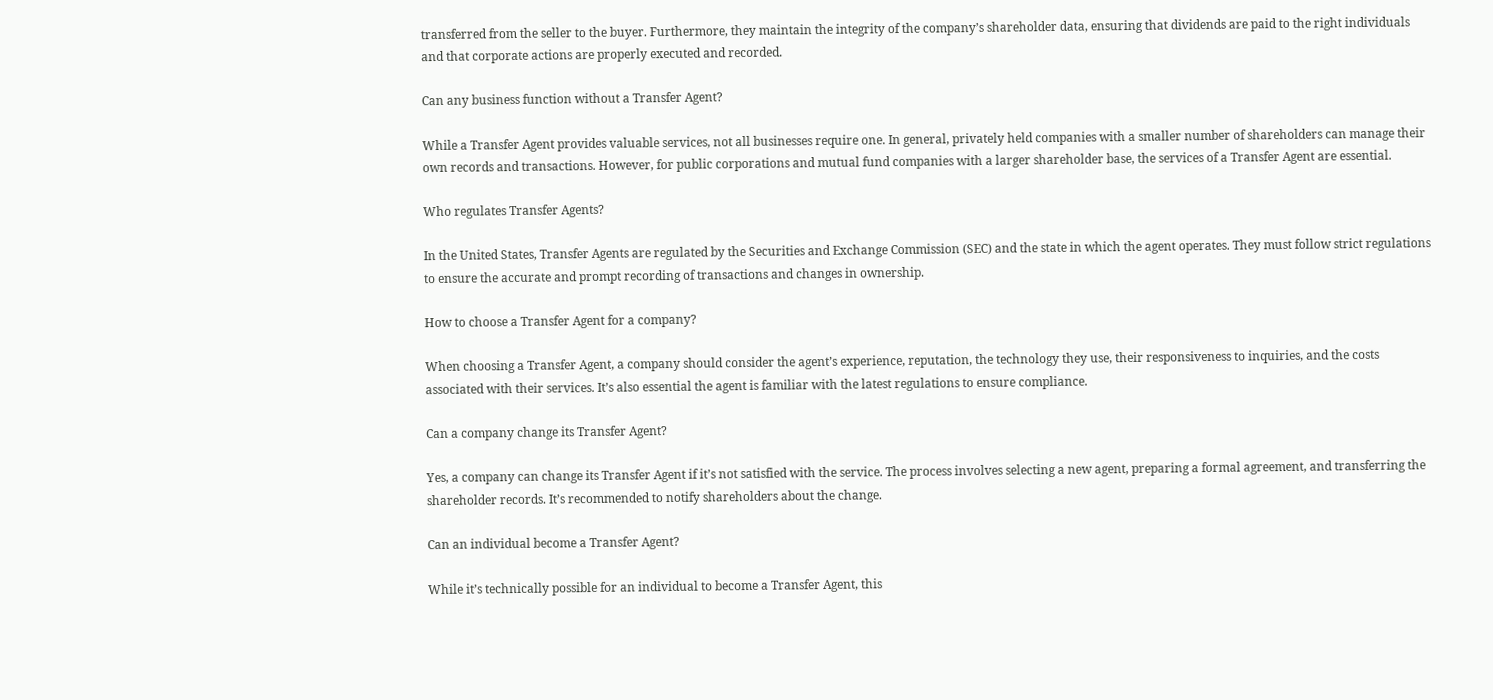transferred from the seller to the buyer. Furthermore, they maintain the integrity of the company’s shareholder data, ensuring that dividends are paid to the right individuals and that corporate actions are properly executed and recorded.

Can any business function without a Transfer Agent?

While a Transfer Agent provides valuable services, not all businesses require one. In general, privately held companies with a smaller number of shareholders can manage their own records and transactions. However, for public corporations and mutual fund companies with a larger shareholder base, the services of a Transfer Agent are essential.

Who regulates Transfer Agents?

In the United States, Transfer Agents are regulated by the Securities and Exchange Commission (SEC) and the state in which the agent operates. They must follow strict regulations to ensure the accurate and prompt recording of transactions and changes in ownership.

How to choose a Transfer Agent for a company?

When choosing a Transfer Agent, a company should consider the agent’s experience, reputation, the technology they use, their responsiveness to inquiries, and the costs associated with their services. It’s also essential the agent is familiar with the latest regulations to ensure compliance.

Can a company change its Transfer Agent?

Yes, a company can change its Transfer Agent if it’s not satisfied with the service. The process involves selecting a new agent, preparing a formal agreement, and transferring the shareholder records. It’s recommended to notify shareholders about the change.

Can an individual become a Transfer Agent?

While it’s technically possible for an individual to become a Transfer Agent, this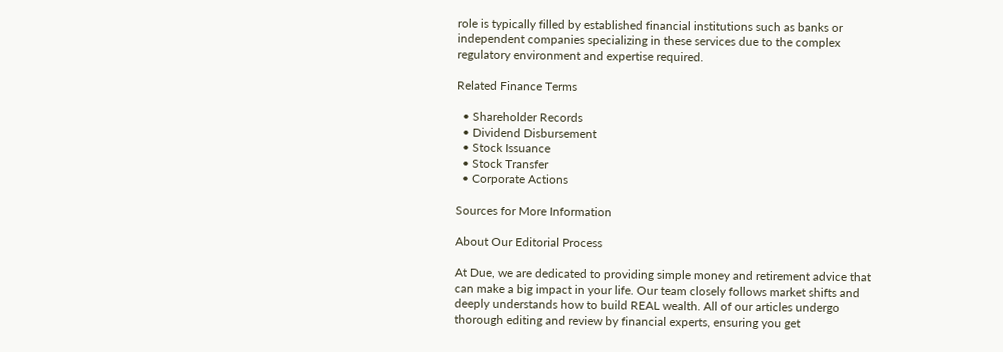role is typically filled by established financial institutions such as banks or independent companies specializing in these services due to the complex regulatory environment and expertise required.

Related Finance Terms

  • Shareholder Records
  • Dividend Disbursement
  • Stock Issuance
  • Stock Transfer
  • Corporate Actions

Sources for More Information

About Our Editorial Process

At Due, we are dedicated to providing simple money and retirement advice that can make a big impact in your life. Our team closely follows market shifts and deeply understands how to build REAL wealth. All of our articles undergo thorough editing and review by financial experts, ensuring you get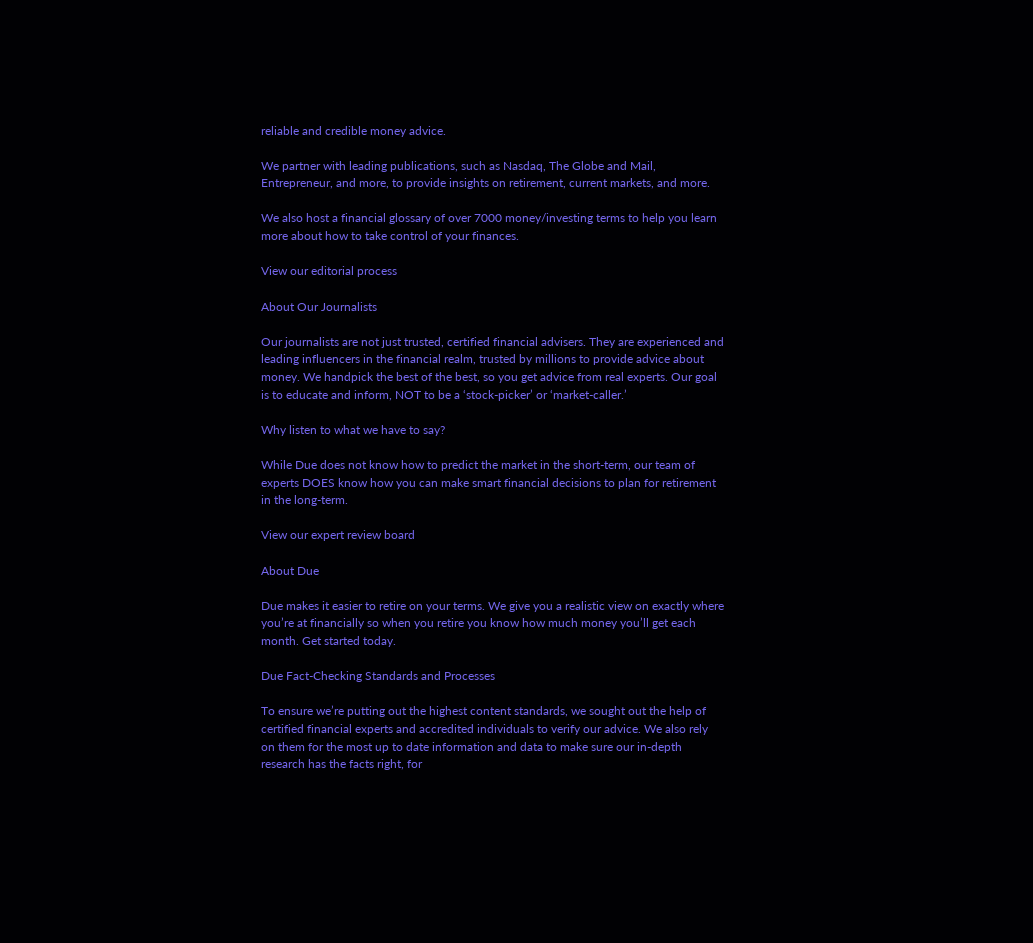reliable and credible money advice.

We partner with leading publications, such as Nasdaq, The Globe and Mail, Entrepreneur, and more, to provide insights on retirement, current markets, and more.

We also host a financial glossary of over 7000 money/investing terms to help you learn more about how to take control of your finances.

View our editorial process

About Our Journalists

Our journalists are not just trusted, certified financial advisers. They are experienced and leading influencers in the financial realm, trusted by millions to provide advice about money. We handpick the best of the best, so you get advice from real experts. Our goal is to educate and inform, NOT to be a ‘stock-picker’ or ‘market-caller.’

Why listen to what we have to say?

While Due does not know how to predict the market in the short-term, our team of experts DOES know how you can make smart financial decisions to plan for retirement in the long-term.

View our expert review board

About Due

Due makes it easier to retire on your terms. We give you a realistic view on exactly where you’re at financially so when you retire you know how much money you’ll get each month. Get started today.

Due Fact-Checking Standards and Processes

To ensure we’re putting out the highest content standards, we sought out the help of certified financial experts and accredited individuals to verify our advice. We also rely on them for the most up to date information and data to make sure our in-depth research has the facts right, for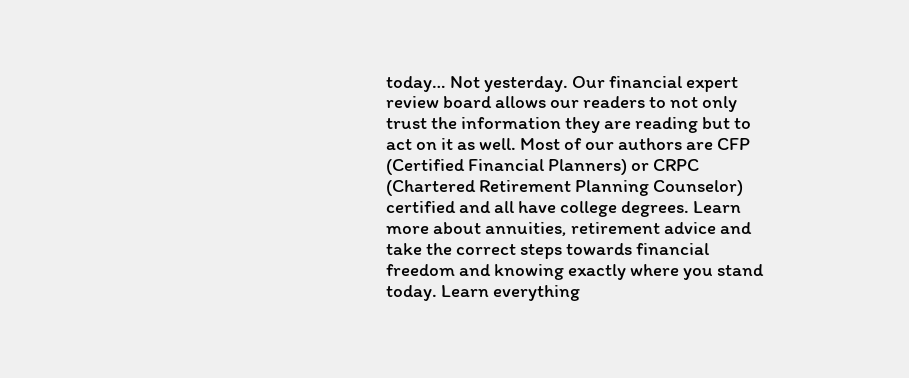today… Not yesterday. Our financial expert review board allows our readers to not only trust the information they are reading but to act on it as well. Most of our authors are CFP (Certified Financial Planners) or CRPC (Chartered Retirement Planning Counselor) certified and all have college degrees. Learn more about annuities, retirement advice and take the correct steps towards financial freedom and knowing exactly where you stand today. Learn everything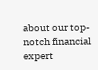about our top-notch financial expert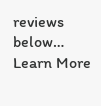reviews below… Learn More